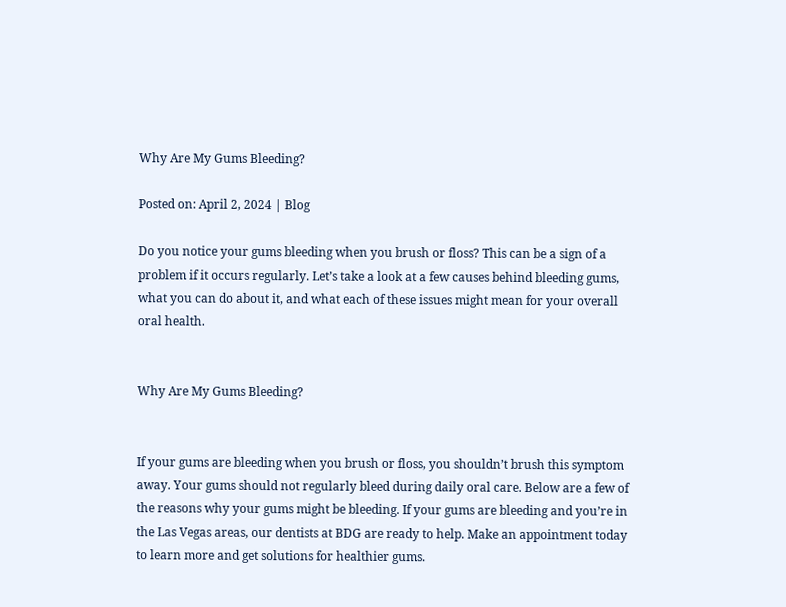Why Are My Gums Bleeding?

Posted on: April 2, 2024 | Blog

Do you notice your gums bleeding when you brush or floss? This can be a sign of a problem if it occurs regularly. Let’s take a look at a few causes behind bleeding gums, what you can do about it, and what each of these issues might mean for your overall oral health.


Why Are My Gums Bleeding?


If your gums are bleeding when you brush or floss, you shouldn’t brush this symptom away. Your gums should not regularly bleed during daily oral care. Below are a few of the reasons why your gums might be bleeding. If your gums are bleeding and you’re in the Las Vegas areas, our dentists at BDG are ready to help. Make an appointment today to learn more and get solutions for healthier gums.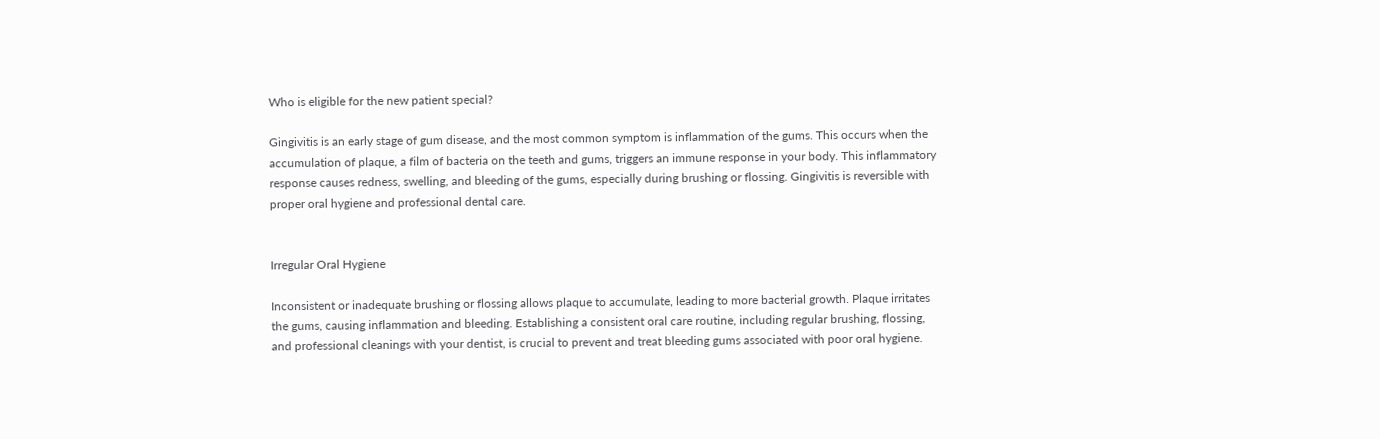Who is eligible for the new patient special?

Gingivitis is an early stage of gum disease, and the most common symptom is inflammation of the gums. This occurs when the accumulation of plaque, a film of bacteria on the teeth and gums, triggers an immune response in your body. This inflammatory response causes redness, swelling, and bleeding of the gums, especially during brushing or flossing. Gingivitis is reversible with proper oral hygiene and professional dental care.


Irregular Oral Hygiene

Inconsistent or inadequate brushing or flossing allows plaque to accumulate, leading to more bacterial growth. Plaque irritates the gums, causing inflammation and bleeding. Establishing a consistent oral care routine, including regular brushing, flossing, and professional cleanings with your dentist, is crucial to prevent and treat bleeding gums associated with poor oral hygiene.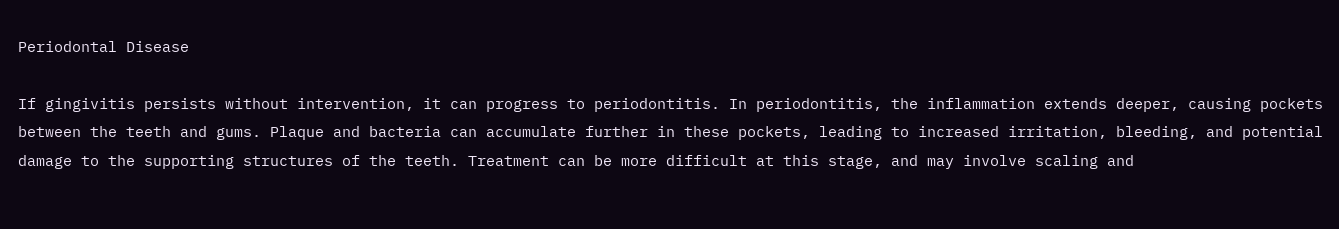Periodontal Disease

If gingivitis persists without intervention, it can progress to periodontitis. In periodontitis, the inflammation extends deeper, causing pockets between the teeth and gums. Plaque and bacteria can accumulate further in these pockets, leading to increased irritation, bleeding, and potential damage to the supporting structures of the teeth. Treatment can be more difficult at this stage, and may involve scaling and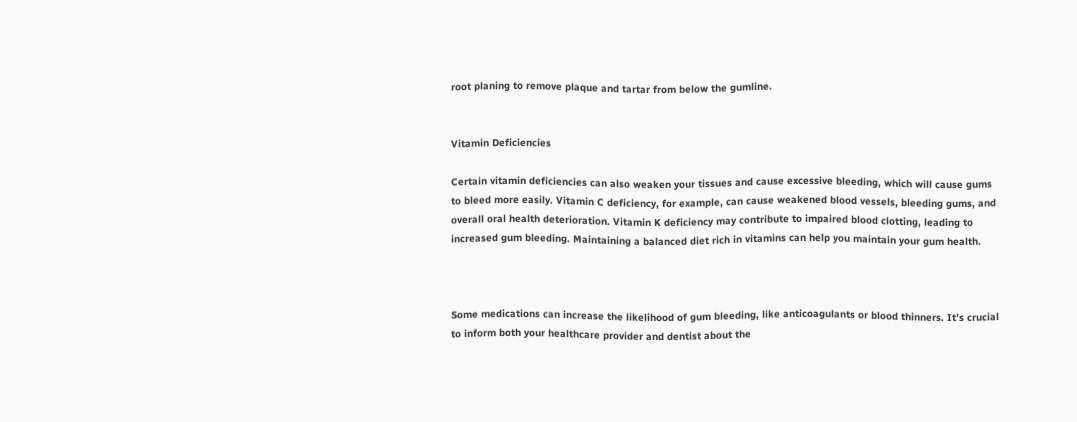root planing to remove plaque and tartar from below the gumline.


Vitamin Deficiencies

Certain vitamin deficiencies can also weaken your tissues and cause excessive bleeding, which will cause gums to bleed more easily. Vitamin C deficiency, for example, can cause weakened blood vessels, bleeding gums, and overall oral health deterioration. Vitamin K deficiency may contribute to impaired blood clotting, leading to increased gum bleeding. Maintaining a balanced diet rich in vitamins can help you maintain your gum health.



Some medications can increase the likelihood of gum bleeding, like anticoagulants or blood thinners. It’s crucial to inform both your healthcare provider and dentist about the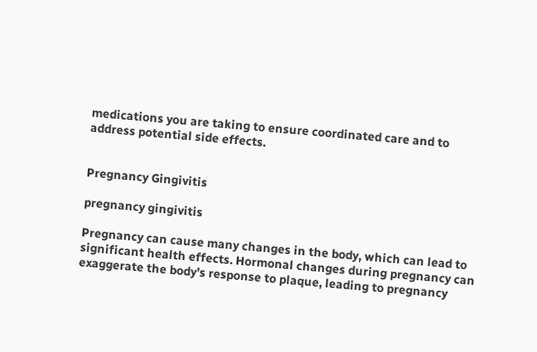medications you are taking to ensure coordinated care and to address potential side effects.


Pregnancy Gingivitis

pregnancy gingivitis

Pregnancy can cause many changes in the body, which can lead to significant health effects. Hormonal changes during pregnancy can exaggerate the body’s response to plaque, leading to pregnancy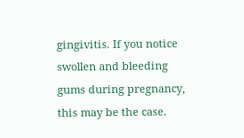gingivitis. If you notice swollen and bleeding gums during pregnancy, this may be the case.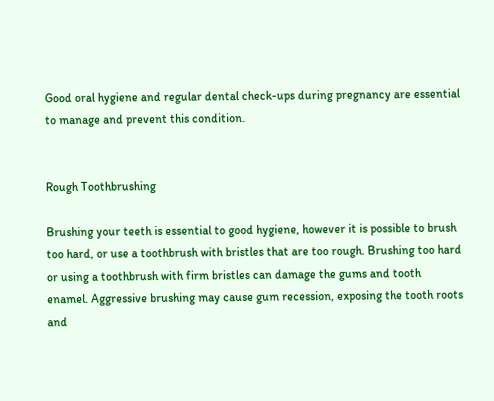Good oral hygiene and regular dental check-ups during pregnancy are essential to manage and prevent this condition.


Rough Toothbrushing

Brushing your teeth is essential to good hygiene, however it is possible to brush too hard, or use a toothbrush with bristles that are too rough. Brushing too hard or using a toothbrush with firm bristles can damage the gums and tooth enamel. Aggressive brushing may cause gum recession, exposing the tooth roots and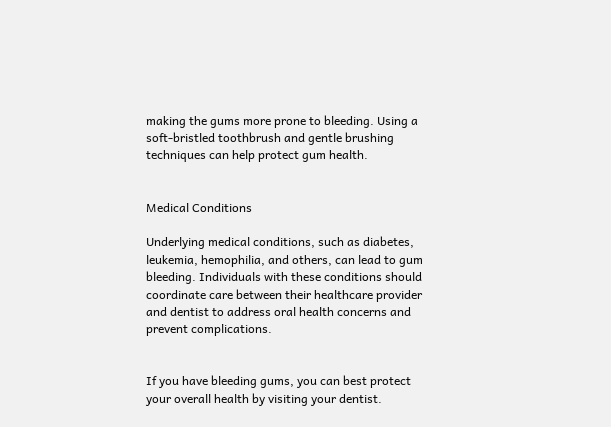making the gums more prone to bleeding. Using a soft-bristled toothbrush and gentle brushing techniques can help protect gum health.


Medical Conditions

Underlying medical conditions, such as diabetes, leukemia, hemophilia, and others, can lead to gum bleeding. Individuals with these conditions should coordinate care between their healthcare provider and dentist to address oral health concerns and prevent complications.


If you have bleeding gums, you can best protect your overall health by visiting your dentist.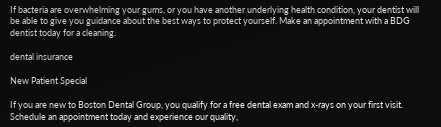If bacteria are overwhelming your gums, or you have another underlying health condition, your dentist will be able to give you guidance about the best ways to protect yourself. Make an appointment with a BDG dentist today for a cleaning.

dental insurance

New Patient Special

If you are new to Boston Dental Group, you qualify for a free dental exam and x-rays on your first visit. Schedule an appointment today and experience our quality,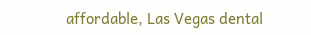affordable, Las Vegas dental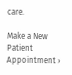care.

Make a New Patient Appointment ›